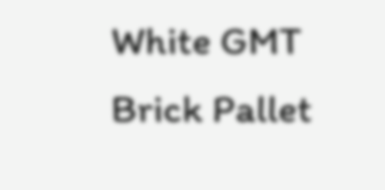White GMT Brick Pallet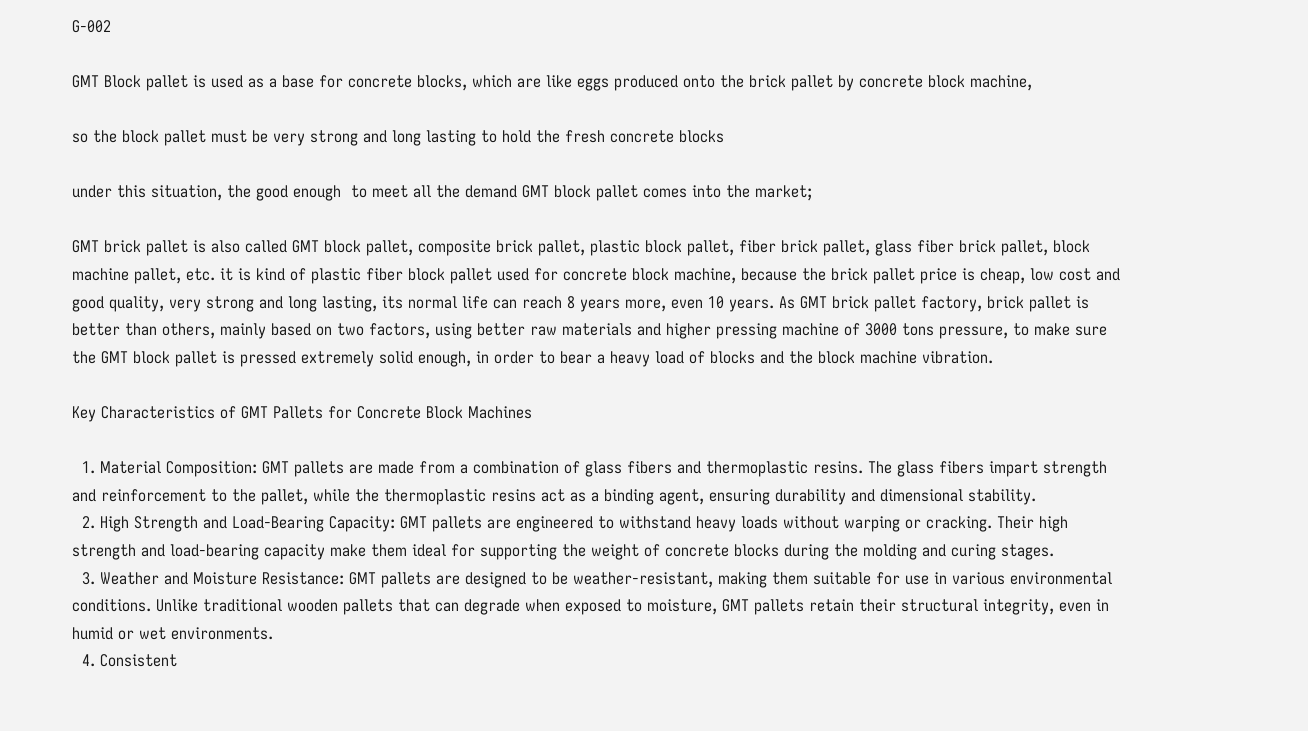G-002

GMT Block pallet is used as a base for concrete blocks, which are like eggs produced onto the brick pallet by concrete block machine,

so the block pallet must be very strong and long lasting to hold the fresh concrete blocks

under this situation, the good enough  to meet all the demand GMT block pallet comes into the market;

GMT brick pallet is also called GMT block pallet, composite brick pallet, plastic block pallet, fiber brick pallet, glass fiber brick pallet, block machine pallet, etc. it is kind of plastic fiber block pallet used for concrete block machine, because the brick pallet price is cheap, low cost and good quality, very strong and long lasting, its normal life can reach 8 years more, even 10 years. As GMT brick pallet factory, brick pallet is better than others, mainly based on two factors, using better raw materials and higher pressing machine of 3000 tons pressure, to make sure the GMT block pallet is pressed extremely solid enough, in order to bear a heavy load of blocks and the block machine vibration.

Key Characteristics of GMT Pallets for Concrete Block Machines

  1. Material Composition: GMT pallets are made from a combination of glass fibers and thermoplastic resins. The glass fibers impart strength and reinforcement to the pallet, while the thermoplastic resins act as a binding agent, ensuring durability and dimensional stability.
  2. High Strength and Load-Bearing Capacity: GMT pallets are engineered to withstand heavy loads without warping or cracking. Their high strength and load-bearing capacity make them ideal for supporting the weight of concrete blocks during the molding and curing stages.
  3. Weather and Moisture Resistance: GMT pallets are designed to be weather-resistant, making them suitable for use in various environmental conditions. Unlike traditional wooden pallets that can degrade when exposed to moisture, GMT pallets retain their structural integrity, even in humid or wet environments.
  4. Consistent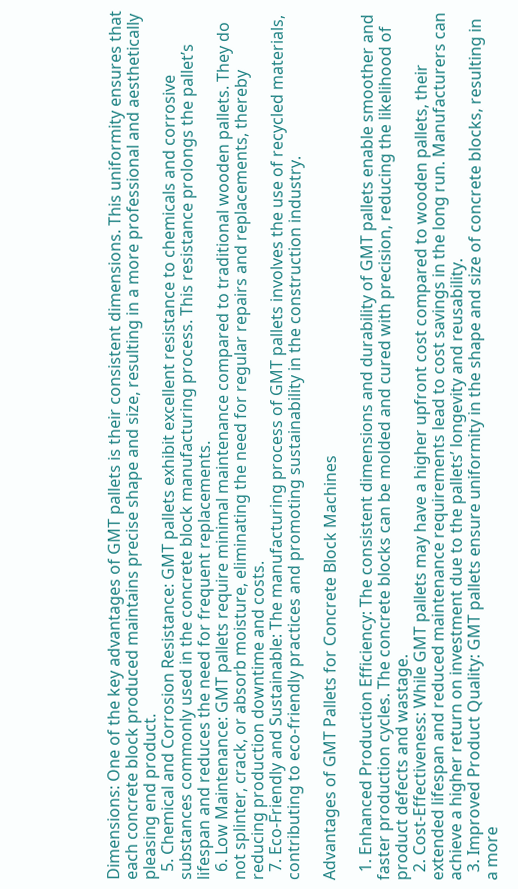Dimensions: One of the key advantages of GMT pallets is their consistent dimensions. This uniformity ensures that each concrete block produced maintains precise shape and size, resulting in a more professional and aesthetically pleasing end product.
  5. Chemical and Corrosion Resistance: GMT pallets exhibit excellent resistance to chemicals and corrosive substances commonly used in the concrete block manufacturing process. This resistance prolongs the pallet’s lifespan and reduces the need for frequent replacements.
  6. Low Maintenance: GMT pallets require minimal maintenance compared to traditional wooden pallets. They do not splinter, crack, or absorb moisture, eliminating the need for regular repairs and replacements, thereby reducing production downtime and costs.
  7. Eco-Friendly and Sustainable: The manufacturing process of GMT pallets involves the use of recycled materials, contributing to eco-friendly practices and promoting sustainability in the construction industry.

Advantages of GMT Pallets for Concrete Block Machines

  1. Enhanced Production Efficiency: The consistent dimensions and durability of GMT pallets enable smoother and faster production cycles. The concrete blocks can be molded and cured with precision, reducing the likelihood of product defects and wastage.
  2. Cost-Effectiveness: While GMT pallets may have a higher upfront cost compared to wooden pallets, their extended lifespan and reduced maintenance requirements lead to cost savings in the long run. Manufacturers can achieve a higher return on investment due to the pallets’ longevity and reusability.
  3. Improved Product Quality: GMT pallets ensure uniformity in the shape and size of concrete blocks, resulting in a more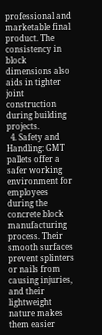professional and marketable final product. The consistency in block dimensions also aids in tighter joint construction during building projects.
  4. Safety and Handling: GMT pallets offer a safer working environment for employees during the concrete block manufacturing process. Their smooth surfaces prevent splinters or nails from causing injuries, and their lightweight nature makes them easier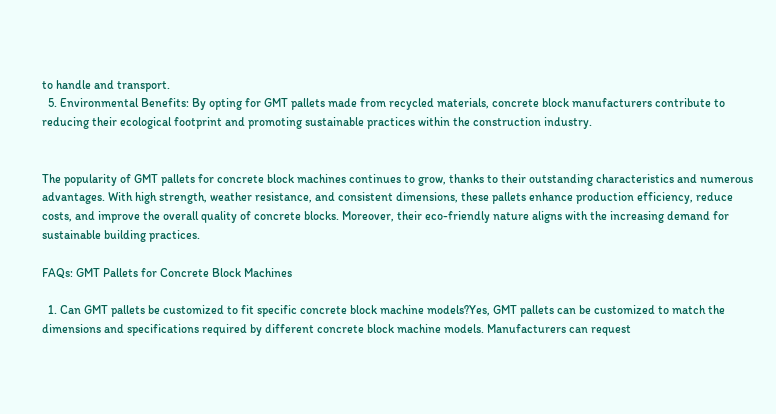to handle and transport.
  5. Environmental Benefits: By opting for GMT pallets made from recycled materials, concrete block manufacturers contribute to reducing their ecological footprint and promoting sustainable practices within the construction industry.


The popularity of GMT pallets for concrete block machines continues to grow, thanks to their outstanding characteristics and numerous advantages. With high strength, weather resistance, and consistent dimensions, these pallets enhance production efficiency, reduce costs, and improve the overall quality of concrete blocks. Moreover, their eco-friendly nature aligns with the increasing demand for sustainable building practices.

FAQs: GMT Pallets for Concrete Block Machines

  1. Can GMT pallets be customized to fit specific concrete block machine models?Yes, GMT pallets can be customized to match the dimensions and specifications required by different concrete block machine models. Manufacturers can request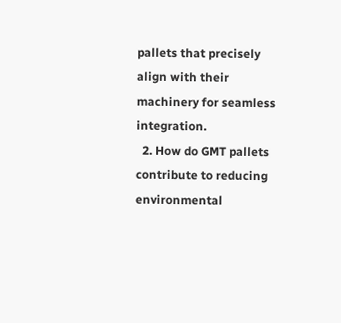pallets that precisely align with their machinery for seamless integration.
  2. How do GMT pallets contribute to reducing environmental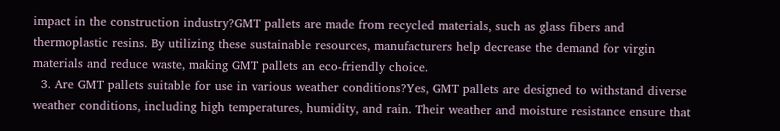impact in the construction industry?GMT pallets are made from recycled materials, such as glass fibers and thermoplastic resins. By utilizing these sustainable resources, manufacturers help decrease the demand for virgin materials and reduce waste, making GMT pallets an eco-friendly choice.
  3. Are GMT pallets suitable for use in various weather conditions?Yes, GMT pallets are designed to withstand diverse weather conditions, including high temperatures, humidity, and rain. Their weather and moisture resistance ensure that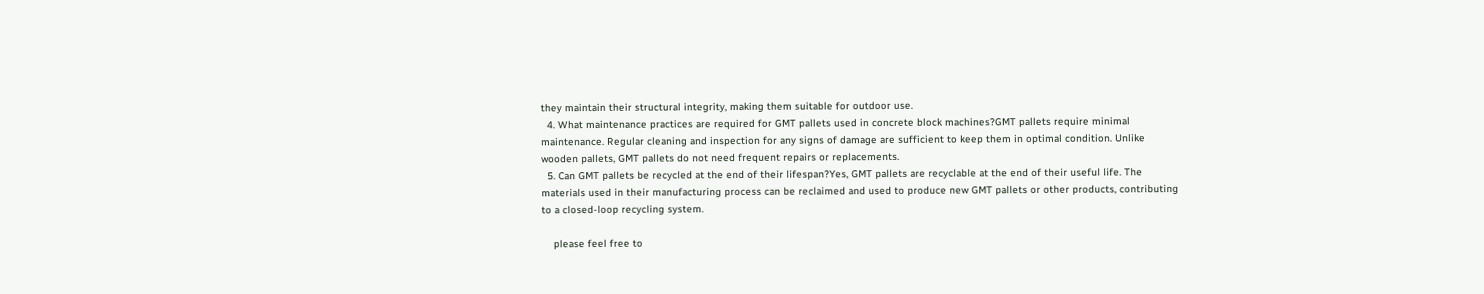they maintain their structural integrity, making them suitable for outdoor use.
  4. What maintenance practices are required for GMT pallets used in concrete block machines?GMT pallets require minimal maintenance. Regular cleaning and inspection for any signs of damage are sufficient to keep them in optimal condition. Unlike wooden pallets, GMT pallets do not need frequent repairs or replacements.
  5. Can GMT pallets be recycled at the end of their lifespan?Yes, GMT pallets are recyclable at the end of their useful life. The materials used in their manufacturing process can be reclaimed and used to produce new GMT pallets or other products, contributing to a closed-loop recycling system.

    please feel free to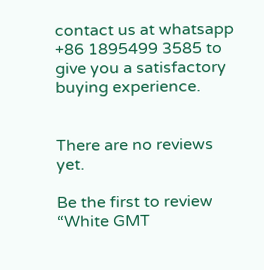contact us at whatsapp +86 1895499 3585 to give you a satisfactory buying experience.


There are no reviews yet.

Be the first to review “White GMT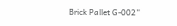Brick Pallet G-002”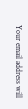Your email address will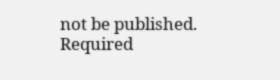not be published. Required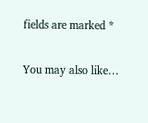fields are marked *

You may also like…